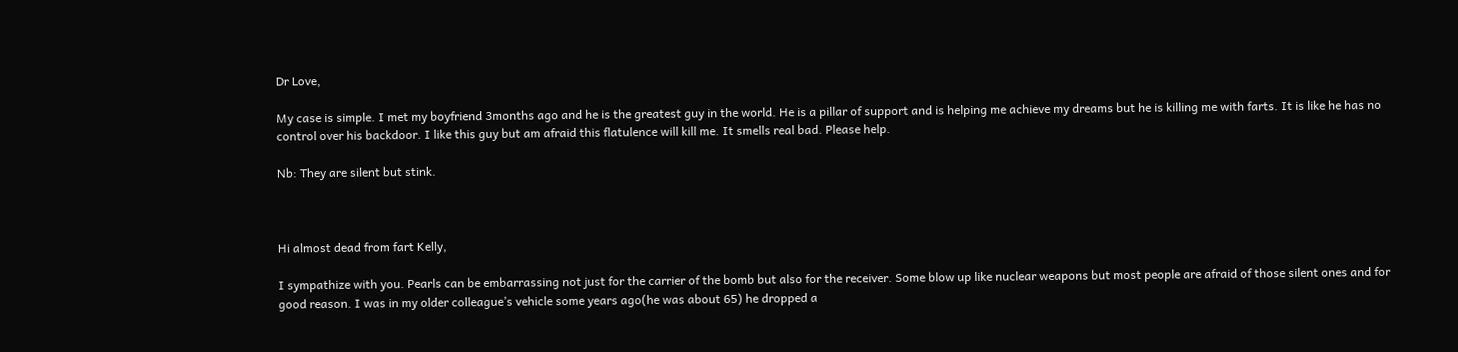Dr Love,

My case is simple. I met my boyfriend 3months ago and he is the greatest guy in the world. He is a pillar of support and is helping me achieve my dreams but he is killing me with farts. It is like he has no control over his backdoor. I like this guy but am afraid this flatulence will kill me. It smells real bad. Please help.

Nb: They are silent but stink.



Hi almost dead from fart Kelly,

I sympathize with you. Pearls can be embarrassing not just for the carrier of the bomb but also for the receiver. Some blow up like nuclear weapons but most people are afraid of those silent ones and for good reason. I was in my older colleague’s vehicle some years ago(he was about 65) he dropped a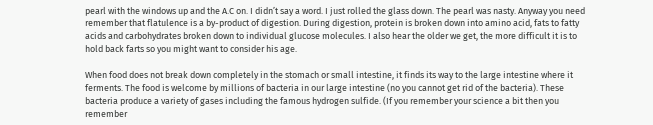pearl with the windows up and the A.C on. I didn’t say a word. I just rolled the glass down. The pearl was nasty. Anyway you need remember that flatulence is a by-product of digestion. During digestion, protein is broken down into amino acid, fats to fatty acids and carbohydrates broken down to individual glucose molecules. I also hear the older we get, the more difficult it is to hold back farts so you might want to consider his age.

When food does not break down completely in the stomach or small intestine, it finds its way to the large intestine where it ferments. The food is welcome by millions of bacteria in our large intestine (no you cannot get rid of the bacteria). These bacteria produce a variety of gases including the famous hydrogen sulfide. (If you remember your science a bit then you remember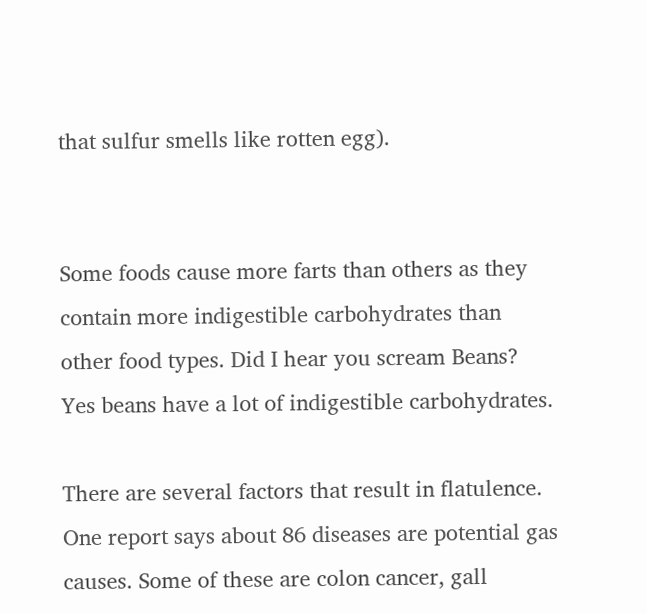that sulfur smells like rotten egg).


Some foods cause more farts than others as they contain more indigestible carbohydrates than other food types. Did I hear you scream Beans? Yes beans have a lot of indigestible carbohydrates.

There are several factors that result in flatulence. One report says about 86 diseases are potential gas causes. Some of these are colon cancer, gall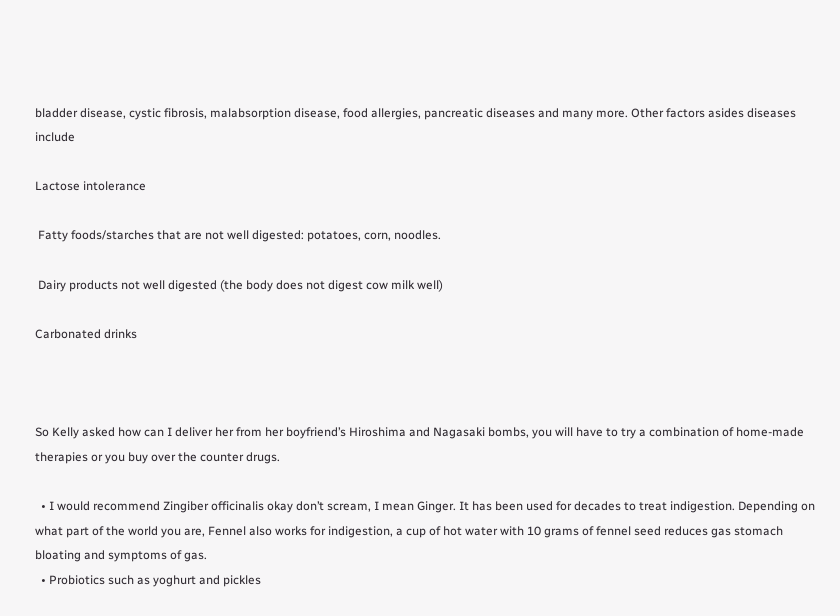bladder disease, cystic fibrosis, malabsorption disease, food allergies, pancreatic diseases and many more. Other factors asides diseases include

Lactose intolerance

 Fatty foods/starches that are not well digested: potatoes, corn, noodles.

 Dairy products not well digested (the body does not digest cow milk well)

Carbonated drinks



So Kelly asked how can I deliver her from her boyfriend’s Hiroshima and Nagasaki bombs, you will have to try a combination of home-made therapies or you buy over the counter drugs.

  • I would recommend Zingiber officinalis okay don’t scream, I mean Ginger. It has been used for decades to treat indigestion. Depending on what part of the world you are, Fennel also works for indigestion, a cup of hot water with 10 grams of fennel seed reduces gas stomach bloating and symptoms of gas.
  • Probiotics such as yoghurt and pickles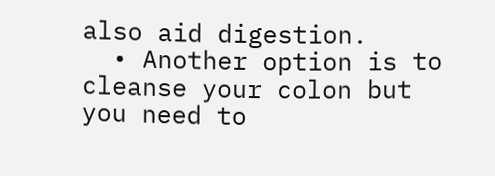also aid digestion.
  • Another option is to cleanse your colon but you need to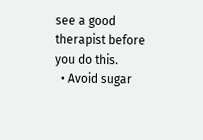see a good therapist before you do this.
  • Avoid sugar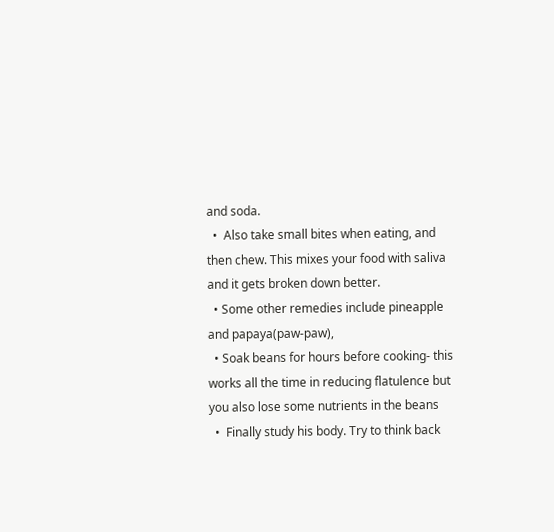and soda.
  •  Also take small bites when eating, and then chew. This mixes your food with saliva and it gets broken down better.
  • Some other remedies include pineapple and papaya(paw-paw),
  • Soak beans for hours before cooking- this works all the time in reducing flatulence but you also lose some nutrients in the beans
  •  Finally study his body. Try to think back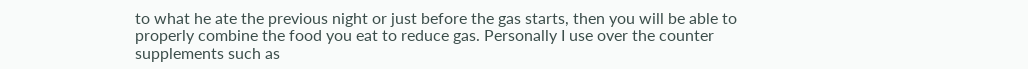to what he ate the previous night or just before the gas starts, then you will be able to properly combine the food you eat to reduce gas. Personally I use over the counter supplements such as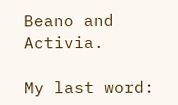Beano and Activia.

My last word: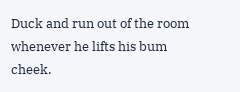Duck and run out of the room whenever he lifts his bum cheek.